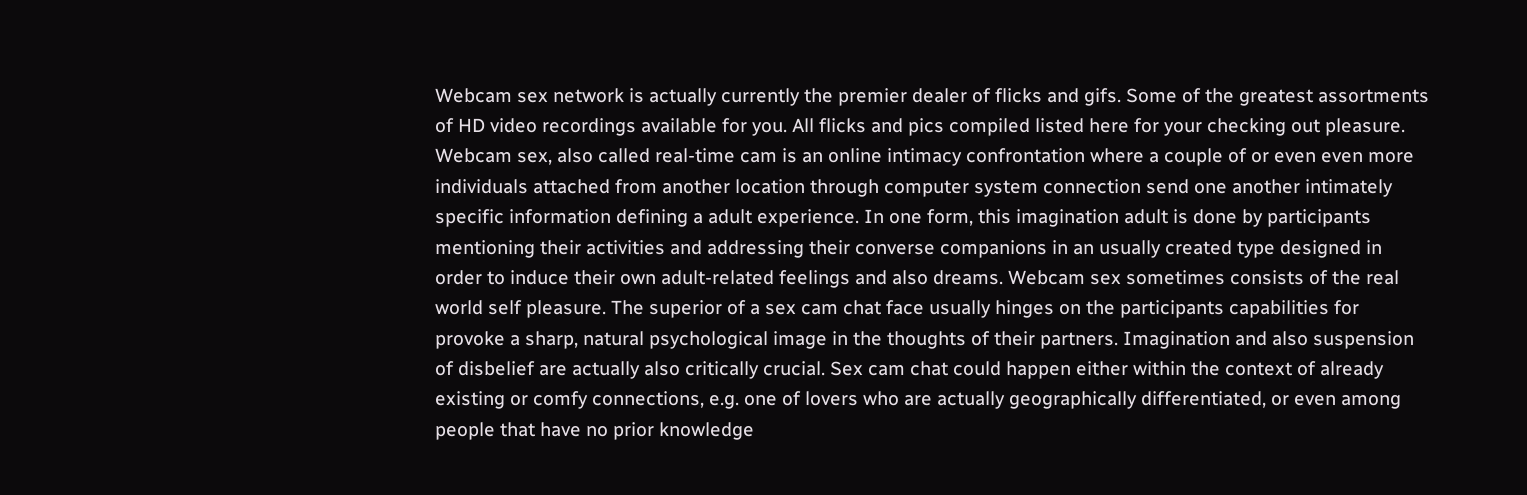Webcam sex network is actually currently the premier dealer of flicks and gifs. Some of the greatest assortments of HD video recordings available for you. All flicks and pics compiled listed here for your checking out pleasure. Webcam sex, also called real-time cam is an online intimacy confrontation where a couple of or even even more individuals attached from another location through computer system connection send one another intimately specific information defining a adult experience. In one form, this imagination adult is done by participants mentioning their activities and addressing their converse companions in an usually created type designed in order to induce their own adult-related feelings and also dreams. Webcam sex sometimes consists of the real world self pleasure. The superior of a sex cam chat face usually hinges on the participants capabilities for provoke a sharp, natural psychological image in the thoughts of their partners. Imagination and also suspension of disbelief are actually also critically crucial. Sex cam chat could happen either within the context of already existing or comfy connections, e.g. one of lovers who are actually geographically differentiated, or even among people that have no prior knowledge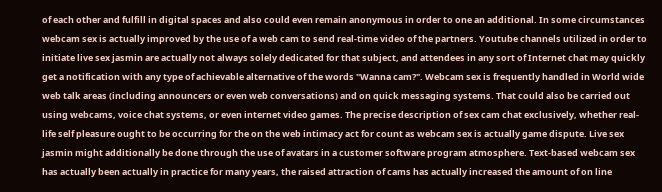of each other and fulfill in digital spaces and also could even remain anonymous in order to one an additional. In some circumstances webcam sex is actually improved by the use of a web cam to send real-time video of the partners. Youtube channels utilized in order to initiate live sex jasmin are actually not always solely dedicated for that subject, and attendees in any sort of Internet chat may quickly get a notification with any type of achievable alternative of the words "Wanna cam?". Webcam sex is frequently handled in World wide web talk areas (including announcers or even web conversations) and on quick messaging systems. That could also be carried out using webcams, voice chat systems, or even internet video games. The precise description of sex cam chat exclusively, whether real-life self pleasure ought to be occurring for the on the web intimacy act for count as webcam sex is actually game dispute. Live sex jasmin might additionally be done through the use of avatars in a customer software program atmosphere. Text-based webcam sex has actually been actually in practice for many years, the raised attraction of cams has actually increased the amount of on line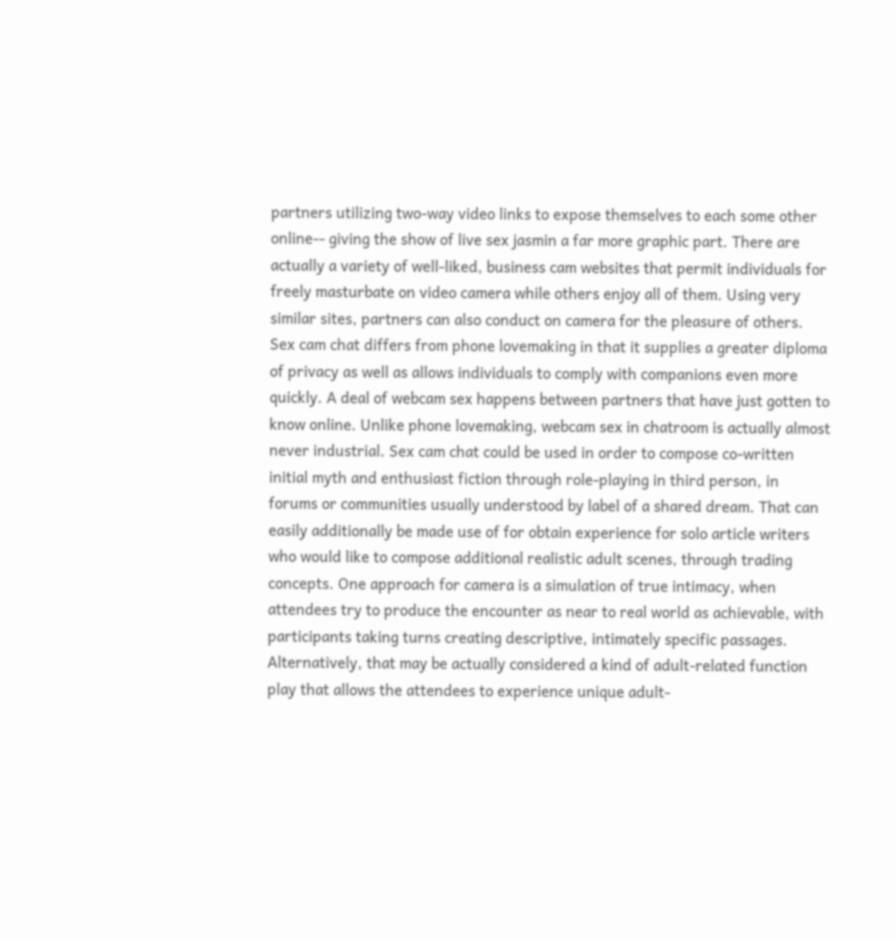partners utilizing two-way video links to expose themselves to each some other online-- giving the show of live sex jasmin a far more graphic part. There are actually a variety of well-liked, business cam websites that permit individuals for freely masturbate on video camera while others enjoy all of them. Using very similar sites, partners can also conduct on camera for the pleasure of others. Sex cam chat differs from phone lovemaking in that it supplies a greater diploma of privacy as well as allows individuals to comply with companions even more quickly. A deal of webcam sex happens between partners that have just gotten to know online. Unlike phone lovemaking, webcam sex in chatroom is actually almost never industrial. Sex cam chat could be used in order to compose co-written initial myth and enthusiast fiction through role-playing in third person, in forums or communities usually understood by label of a shared dream. That can easily additionally be made use of for obtain experience for solo article writers who would like to compose additional realistic adult scenes, through trading concepts. One approach for camera is a simulation of true intimacy, when attendees try to produce the encounter as near to real world as achievable, with participants taking turns creating descriptive, intimately specific passages. Alternatively, that may be actually considered a kind of adult-related function play that allows the attendees to experience unique adult-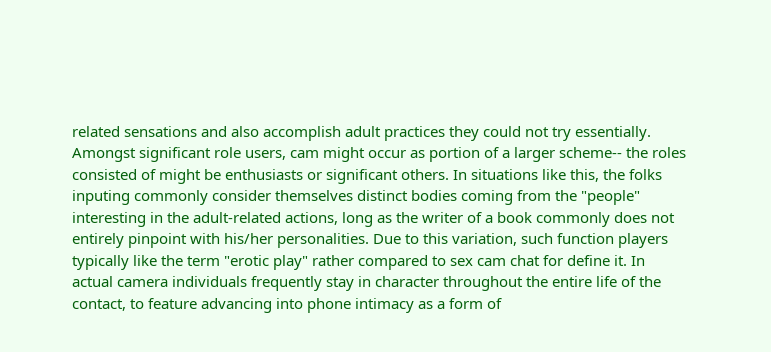related sensations and also accomplish adult practices they could not try essentially. Amongst significant role users, cam might occur as portion of a larger scheme-- the roles consisted of might be enthusiasts or significant others. In situations like this, the folks inputing commonly consider themselves distinct bodies coming from the "people" interesting in the adult-related actions, long as the writer of a book commonly does not entirely pinpoint with his/her personalities. Due to this variation, such function players typically like the term "erotic play" rather compared to sex cam chat for define it. In actual camera individuals frequently stay in character throughout the entire life of the contact, to feature advancing into phone intimacy as a form of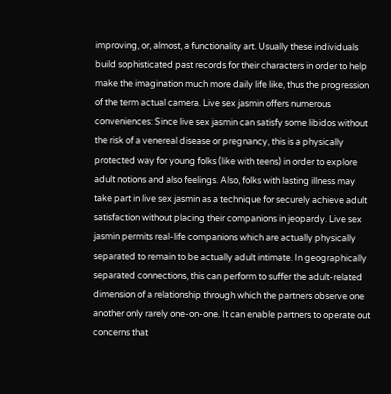improving, or, almost, a functionality art. Usually these individuals build sophisticated past records for their characters in order to help make the imagination much more daily life like, thus the progression of the term actual camera. Live sex jasmin offers numerous conveniences: Since live sex jasmin can satisfy some libidos without the risk of a venereal disease or pregnancy, this is a physically protected way for young folks (like with teens) in order to explore adult notions and also feelings. Also, folks with lasting illness may take part in live sex jasmin as a technique for securely achieve adult satisfaction without placing their companions in jeopardy. Live sex jasmin permits real-life companions which are actually physically separated to remain to be actually adult intimate. In geographically separated connections, this can perform to suffer the adult-related dimension of a relationship through which the partners observe one another only rarely one-on-one. It can enable partners to operate out concerns that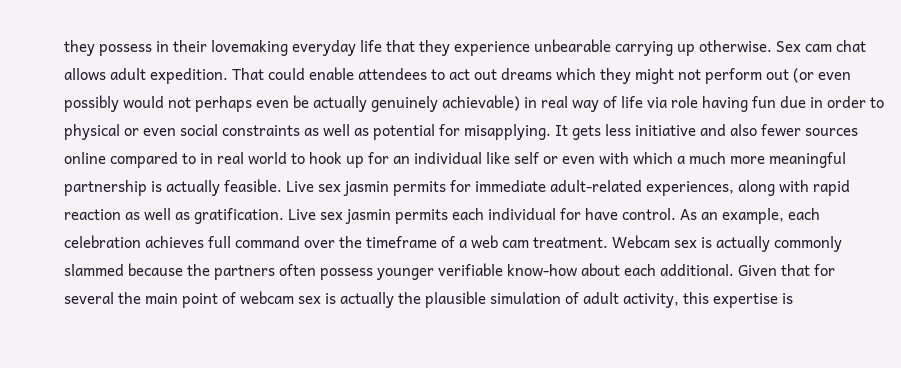they possess in their lovemaking everyday life that they experience unbearable carrying up otherwise. Sex cam chat allows adult expedition. That could enable attendees to act out dreams which they might not perform out (or even possibly would not perhaps even be actually genuinely achievable) in real way of life via role having fun due in order to physical or even social constraints as well as potential for misapplying. It gets less initiative and also fewer sources online compared to in real world to hook up for an individual like self or even with which a much more meaningful partnership is actually feasible. Live sex jasmin permits for immediate adult-related experiences, along with rapid reaction as well as gratification. Live sex jasmin permits each individual for have control. As an example, each celebration achieves full command over the timeframe of a web cam treatment. Webcam sex is actually commonly slammed because the partners often possess younger verifiable know-how about each additional. Given that for several the main point of webcam sex is actually the plausible simulation of adult activity, this expertise is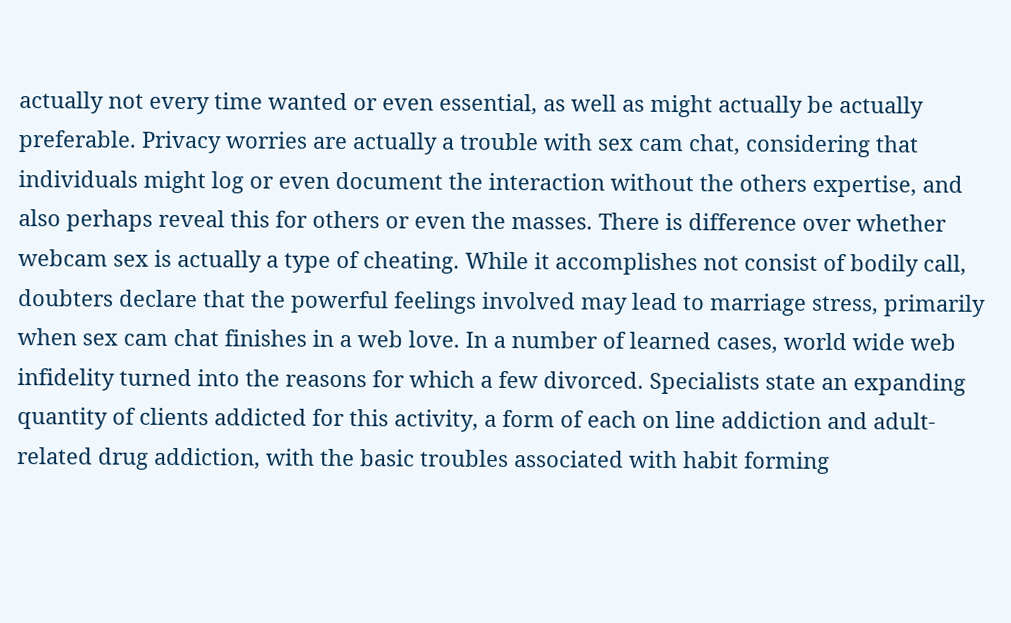actually not every time wanted or even essential, as well as might actually be actually preferable. Privacy worries are actually a trouble with sex cam chat, considering that individuals might log or even document the interaction without the others expertise, and also perhaps reveal this for others or even the masses. There is difference over whether webcam sex is actually a type of cheating. While it accomplishes not consist of bodily call, doubters declare that the powerful feelings involved may lead to marriage stress, primarily when sex cam chat finishes in a web love. In a number of learned cases, world wide web infidelity turned into the reasons for which a few divorced. Specialists state an expanding quantity of clients addicted for this activity, a form of each on line addiction and adult-related drug addiction, with the basic troubles associated with habit forming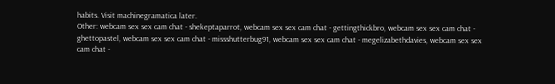habits. Visit machinegramatica later.
Other: webcam sex sex cam chat - shekeptaparrot, webcam sex sex cam chat - gettingthickbro, webcam sex sex cam chat - ghettopastel, webcam sex sex cam chat - missshutterbug91, webcam sex sex cam chat - megelizabethdavies, webcam sex sex cam chat -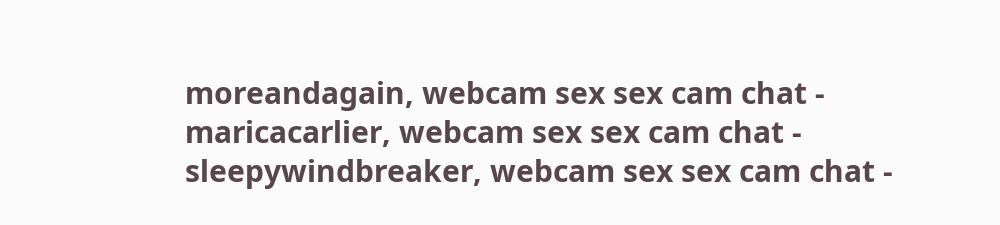moreandagain, webcam sex sex cam chat - maricacarlier, webcam sex sex cam chat - sleepywindbreaker, webcam sex sex cam chat -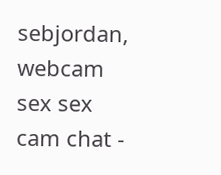sebjordan, webcam sex sex cam chat -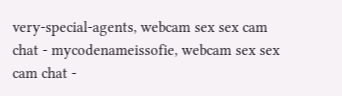very-special-agents, webcam sex sex cam chat - mycodenameissofie, webcam sex sex cam chat -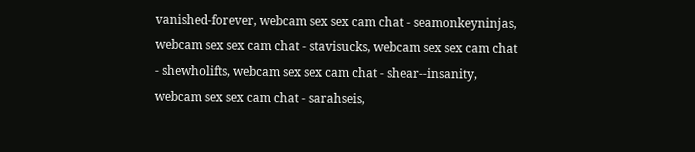vanished-forever, webcam sex sex cam chat - seamonkeyninjas, webcam sex sex cam chat - stavisucks, webcam sex sex cam chat - shewholifts, webcam sex sex cam chat - shear--insanity, webcam sex sex cam chat - sarahseis,